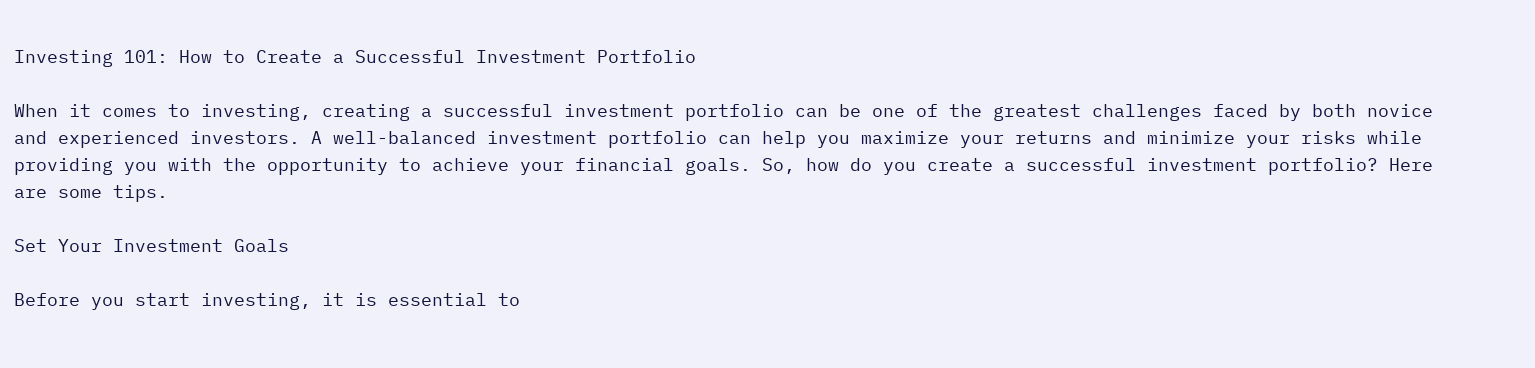Investing 101: How to Create a Successful Investment Portfolio

When it comes to investing, creating a successful investment portfolio can be one of the greatest challenges faced by both novice and experienced investors. A well-balanced investment portfolio can help you maximize your returns and minimize your risks while providing you with the opportunity to achieve your financial goals. So, how do you create a successful investment portfolio? Here are some tips.

Set Your Investment Goals

Before you start investing, it is essential to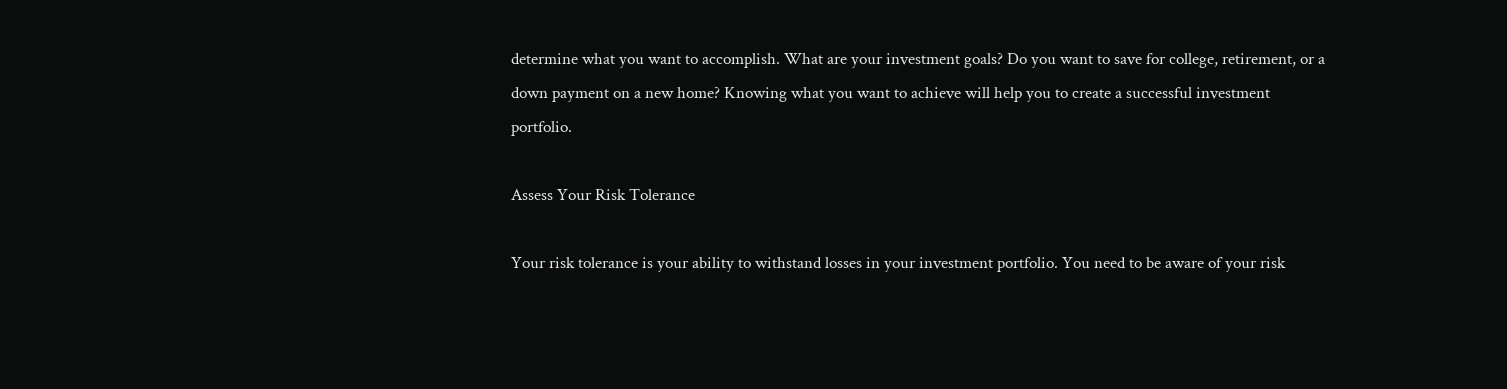determine what you want to accomplish. What are your investment goals? Do you want to save for college, retirement, or a down payment on a new home? Knowing what you want to achieve will help you to create a successful investment portfolio.

Assess Your Risk Tolerance

Your risk tolerance is your ability to withstand losses in your investment portfolio. You need to be aware of your risk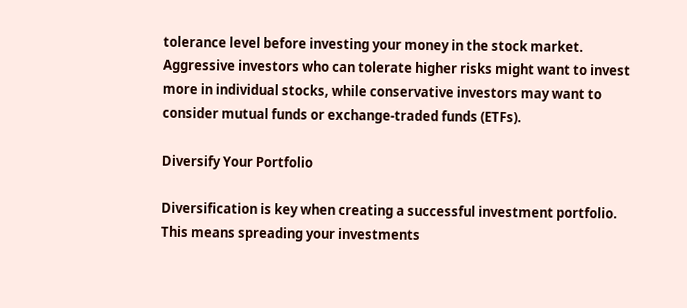tolerance level before investing your money in the stock market. Aggressive investors who can tolerate higher risks might want to invest more in individual stocks, while conservative investors may want to consider mutual funds or exchange-traded funds (ETFs).

Diversify Your Portfolio

Diversification is key when creating a successful investment portfolio. This means spreading your investments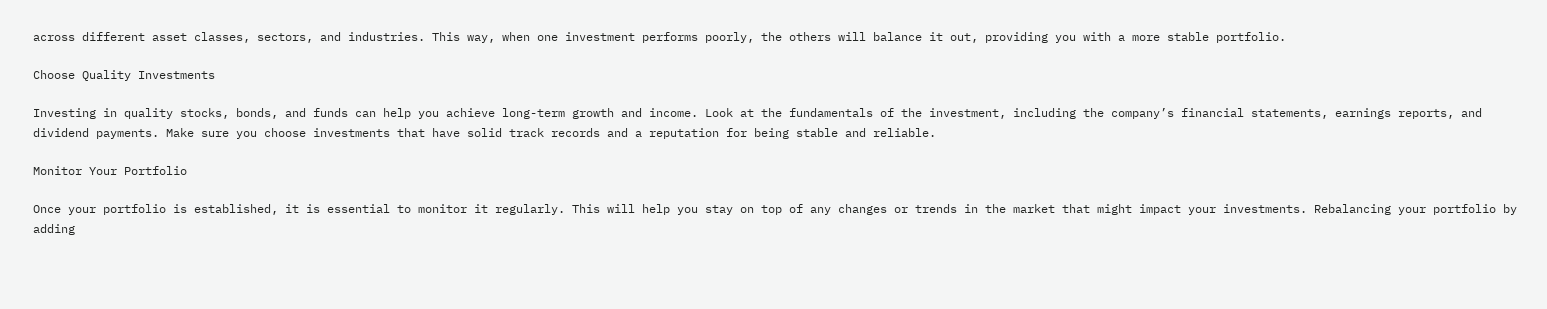across different asset classes, sectors, and industries. This way, when one investment performs poorly, the others will balance it out, providing you with a more stable portfolio.

Choose Quality Investments

Investing in quality stocks, bonds, and funds can help you achieve long-term growth and income. Look at the fundamentals of the investment, including the company’s financial statements, earnings reports, and dividend payments. Make sure you choose investments that have solid track records and a reputation for being stable and reliable.

Monitor Your Portfolio

Once your portfolio is established, it is essential to monitor it regularly. This will help you stay on top of any changes or trends in the market that might impact your investments. Rebalancing your portfolio by adding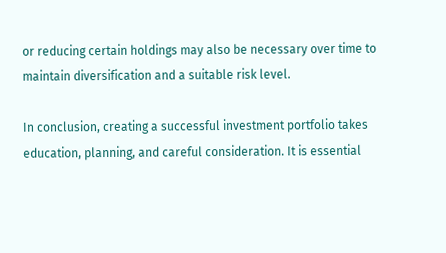or reducing certain holdings may also be necessary over time to maintain diversification and a suitable risk level.

In conclusion, creating a successful investment portfolio takes education, planning, and careful consideration. It is essential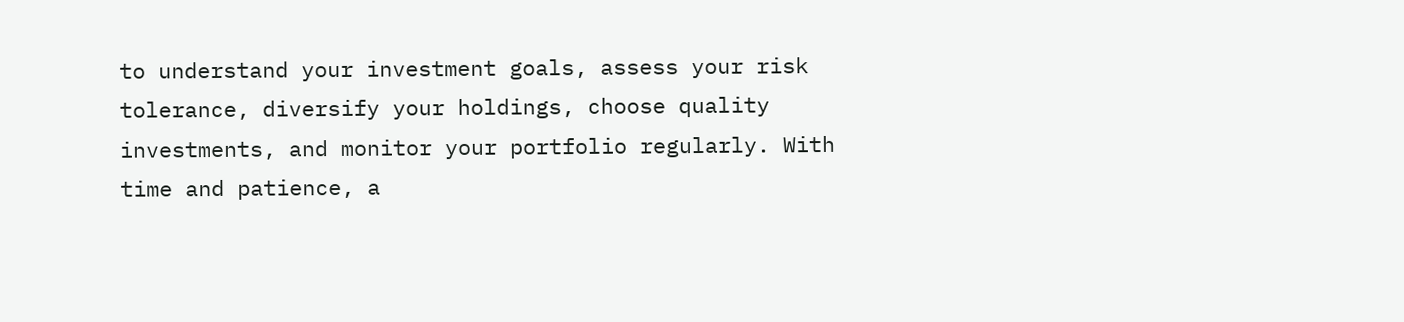to understand your investment goals, assess your risk tolerance, diversify your holdings, choose quality investments, and monitor your portfolio regularly. With time and patience, a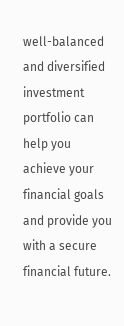well-balanced and diversified investment portfolio can help you achieve your financial goals and provide you with a secure financial future.